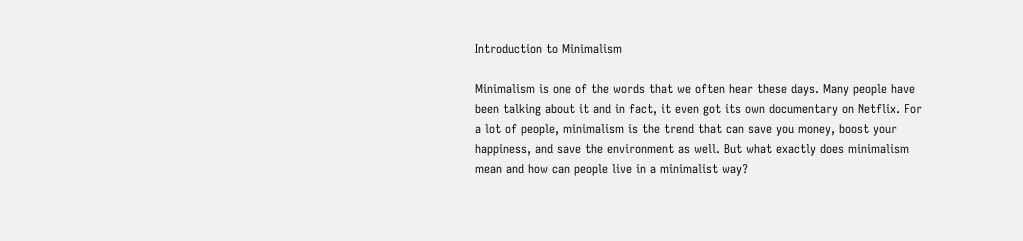Introduction to Minimalism

Minimalism is one of the words that we often hear these days. Many people have been talking about it and in fact, it even got its own documentary on Netflix. For a lot of people, minimalism is the trend that can save you money, boost your happiness, and save the environment as well. But what exactly does minimalism mean and how can people live in a minimalist way?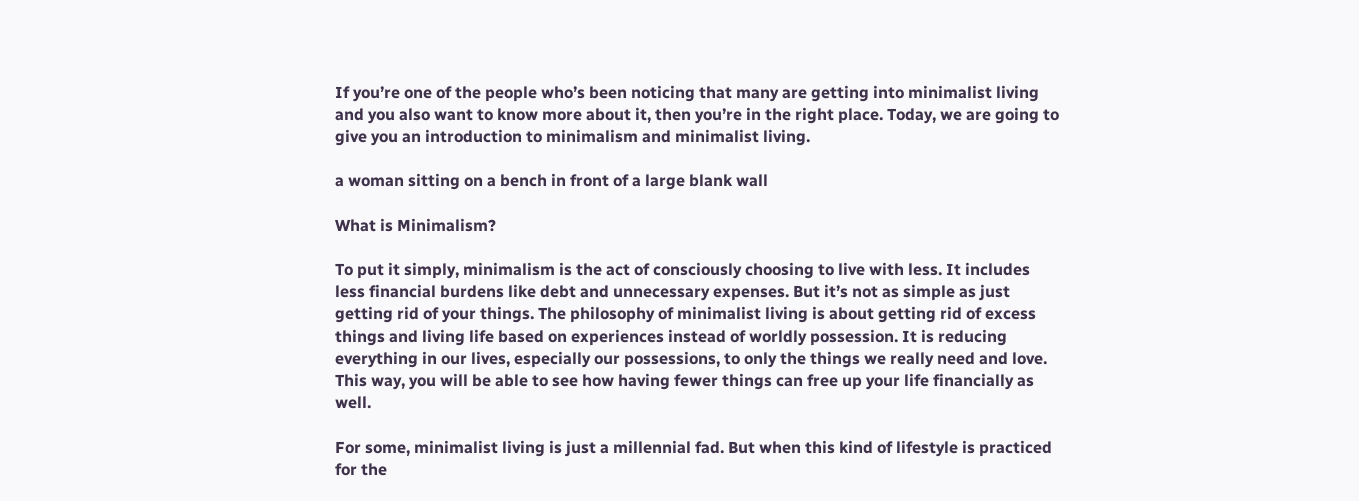If you’re one of the people who’s been noticing that many are getting into minimalist living and you also want to know more about it, then you’re in the right place. Today, we are going to give you an introduction to minimalism and minimalist living.

a woman sitting on a bench in front of a large blank wall

What is Minimalism?

To put it simply, minimalism is the act of consciously choosing to live with less. It includes less financial burdens like debt and unnecessary expenses. But it’s not as simple as just getting rid of your things. The philosophy of minimalist living is about getting rid of excess things and living life based on experiences instead of worldly possession. It is reducing everything in our lives, especially our possessions, to only the things we really need and love. This way, you will be able to see how having fewer things can free up your life financially as well.

For some, minimalist living is just a millennial fad. But when this kind of lifestyle is practiced for the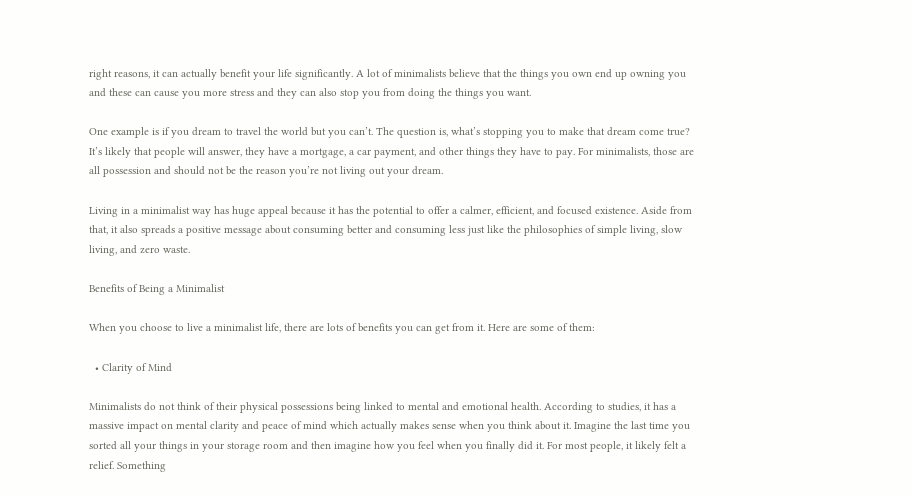right reasons, it can actually benefit your life significantly. A lot of minimalists believe that the things you own end up owning you and these can cause you more stress and they can also stop you from doing the things you want.

One example is if you dream to travel the world but you can’t. The question is, what’s stopping you to make that dream come true? It’s likely that people will answer, they have a mortgage, a car payment, and other things they have to pay. For minimalists, those are all possession and should not be the reason you’re not living out your dream.

Living in a minimalist way has huge appeal because it has the potential to offer a calmer, efficient, and focused existence. Aside from that, it also spreads a positive message about consuming better and consuming less just like the philosophies of simple living, slow living, and zero waste.

Benefits of Being a Minimalist

When you choose to live a minimalist life, there are lots of benefits you can get from it. Here are some of them:

  • Clarity of Mind

Minimalists do not think of their physical possessions being linked to mental and emotional health. According to studies, it has a massive impact on mental clarity and peace of mind which actually makes sense when you think about it. Imagine the last time you sorted all your things in your storage room and then imagine how you feel when you finally did it. For most people, it likely felt a relief. Something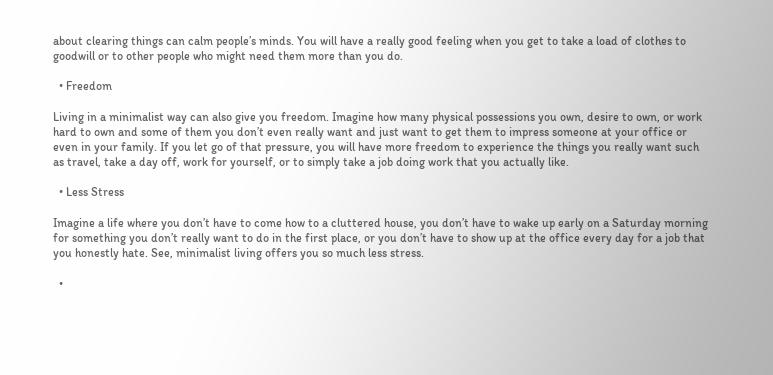about clearing things can calm people’s minds. You will have a really good feeling when you get to take a load of clothes to goodwill or to other people who might need them more than you do.

  • Freedom

Living in a minimalist way can also give you freedom. Imagine how many physical possessions you own, desire to own, or work hard to own and some of them you don’t even really want and just want to get them to impress someone at your office or even in your family. If you let go of that pressure, you will have more freedom to experience the things you really want such as travel, take a day off, work for yourself, or to simply take a job doing work that you actually like.

  • Less Stress

Imagine a life where you don’t have to come how to a cluttered house, you don’t have to wake up early on a Saturday morning for something you don’t really want to do in the first place, or you don’t have to show up at the office every day for a job that you honestly hate. See, minimalist living offers you so much less stress.

  •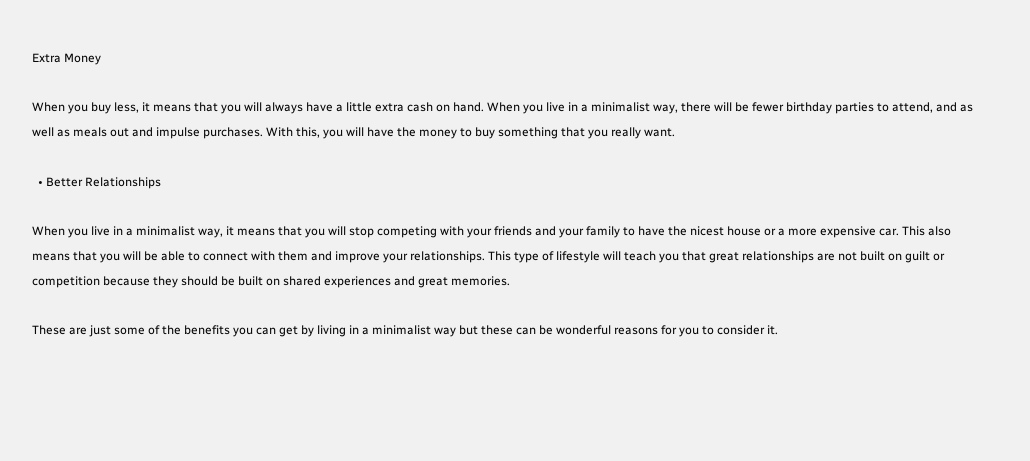Extra Money

When you buy less, it means that you will always have a little extra cash on hand. When you live in a minimalist way, there will be fewer birthday parties to attend, and as well as meals out and impulse purchases. With this, you will have the money to buy something that you really want.

  • Better Relationships

When you live in a minimalist way, it means that you will stop competing with your friends and your family to have the nicest house or a more expensive car. This also means that you will be able to connect with them and improve your relationships. This type of lifestyle will teach you that great relationships are not built on guilt or competition because they should be built on shared experiences and great memories.

These are just some of the benefits you can get by living in a minimalist way but these can be wonderful reasons for you to consider it.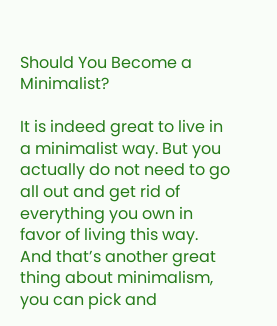Should You Become a Minimalist?

It is indeed great to live in a minimalist way. But you actually do not need to go all out and get rid of everything you own in favor of living this way. And that’s another great thing about minimalism, you can pick and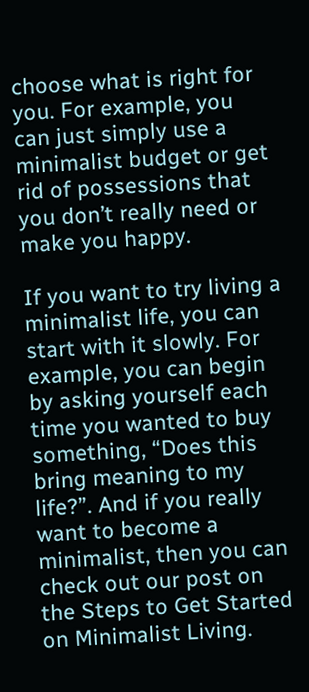choose what is right for you. For example, you can just simply use a minimalist budget or get rid of possessions that you don’t really need or make you happy.

If you want to try living a minimalist life, you can start with it slowly. For example, you can begin by asking yourself each time you wanted to buy something, “Does this bring meaning to my life?”. And if you really want to become a minimalist, then you can check out our post on the Steps to Get Started on Minimalist Living.